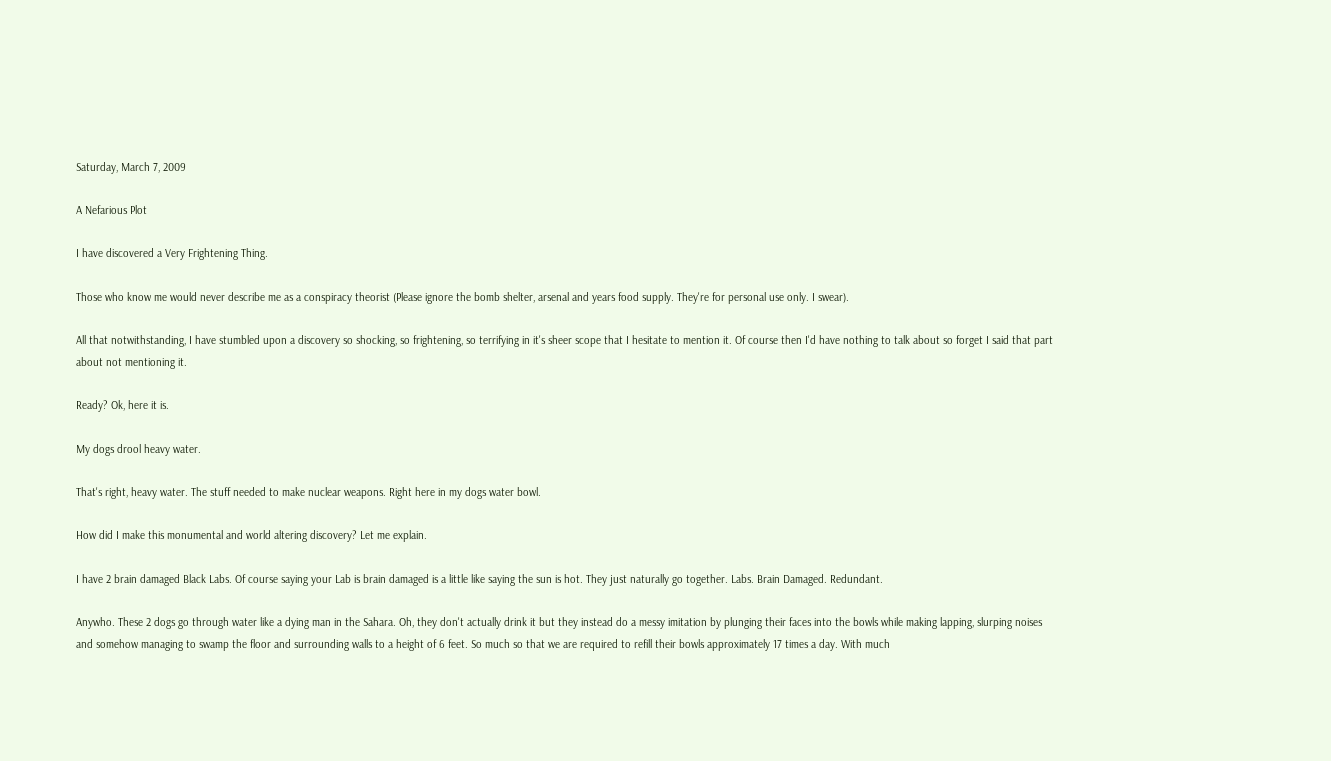Saturday, March 7, 2009

A Nefarious Plot

I have discovered a Very Frightening Thing.

Those who know me would never describe me as a conspiracy theorist (Please ignore the bomb shelter, arsenal and years food supply. They're for personal use only. I swear).

All that notwithstanding, I have stumbled upon a discovery so shocking, so frightening, so terrifying in it's sheer scope that I hesitate to mention it. Of course then I'd have nothing to talk about so forget I said that part about not mentioning it.

Ready? Ok, here it is.

My dogs drool heavy water.

That's right, heavy water. The stuff needed to make nuclear weapons. Right here in my dogs water bowl.

How did I make this monumental and world altering discovery? Let me explain.

I have 2 brain damaged Black Labs. Of course saying your Lab is brain damaged is a little like saying the sun is hot. They just naturally go together. Labs. Brain Damaged. Redundant.

Anywho. These 2 dogs go through water like a dying man in the Sahara. Oh, they don't actually drink it but they instead do a messy imitation by plunging their faces into the bowls while making lapping, slurping noises and somehow managing to swamp the floor and surrounding walls to a height of 6 feet. So much so that we are required to refill their bowls approximately 17 times a day. With much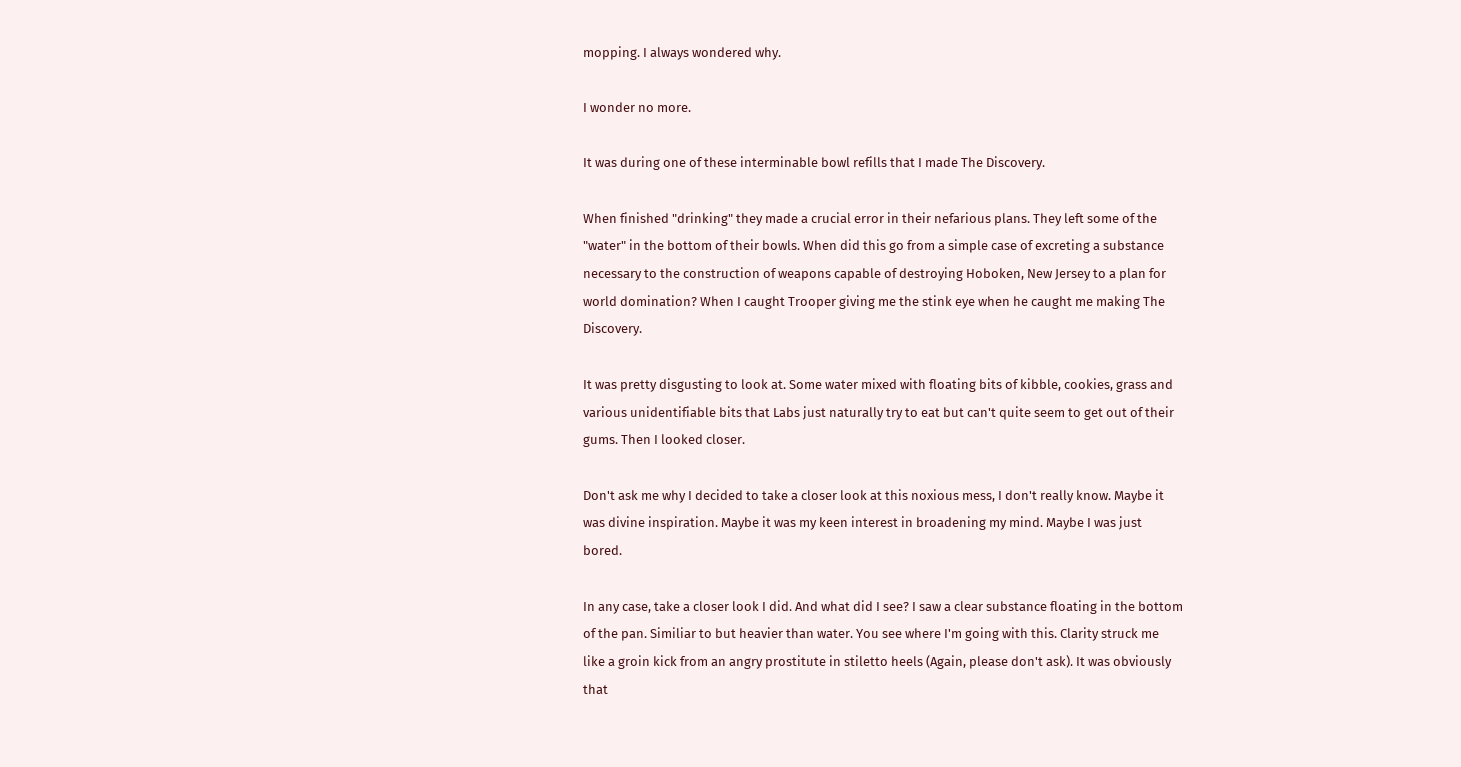mopping. I always wondered why.

I wonder no more.

It was during one of these interminable bowl refills that I made The Discovery.

When finished "drinking" they made a crucial error in their nefarious plans. They left some of the "water" in the bottom of their bowls. When did this go from a simple case of excreting a substance necessary to the construction of weapons capable of destroying Hoboken, New Jersey to a plan for world domination? When I caught Trooper giving me the stink eye when he caught me making The Discovery.

It was pretty disgusting to look at. Some water mixed with floating bits of kibble, cookies, grass and various unidentifiable bits that Labs just naturally try to eat but can't quite seem to get out of their gums. Then I looked closer.

Don't ask me why I decided to take a closer look at this noxious mess, I don't really know. Maybe it was divine inspiration. Maybe it was my keen interest in broadening my mind. Maybe I was just bored.

In any case, take a closer look I did. And what did I see? I saw a clear substance floating in the bottom of the pan. Similiar to but heavier than water. You see where I'm going with this. Clarity struck me like a groin kick from an angry prostitute in stiletto heels (Again, please don't ask). It was obviously that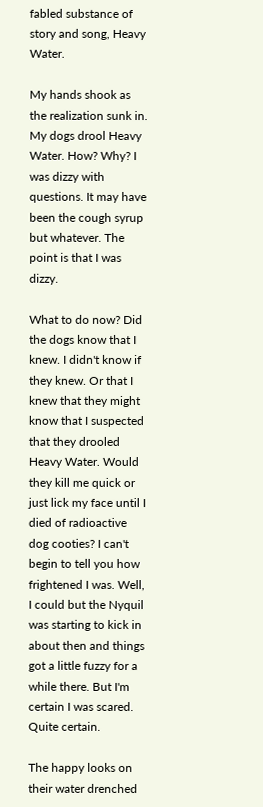fabled substance of story and song, Heavy Water.

My hands shook as the realization sunk in. My dogs drool Heavy Water. How? Why? I was dizzy with questions. It may have been the cough syrup but whatever. The point is that I was dizzy.

What to do now? Did the dogs know that I knew. I didn't know if they knew. Or that I knew that they might know that I suspected that they drooled Heavy Water. Would they kill me quick or just lick my face until I died of radioactive dog cooties? I can't begin to tell you how frightened I was. Well, I could but the Nyquil was starting to kick in about then and things got a little fuzzy for a while there. But I'm certain I was scared. Quite certain.

The happy looks on their water drenched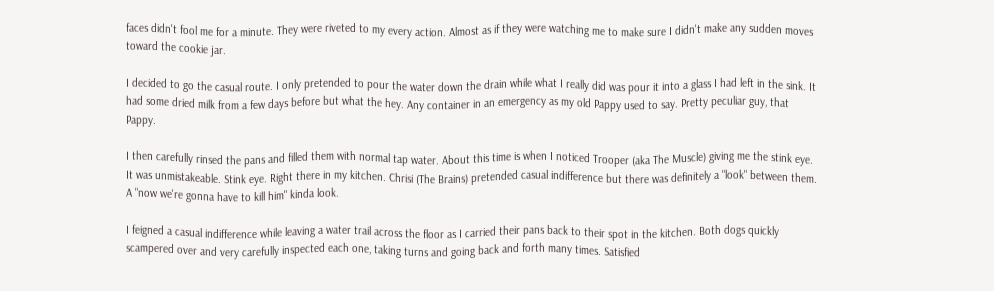faces didn't fool me for a minute. They were riveted to my every action. Almost as if they were watching me to make sure I didn't make any sudden moves toward the cookie jar.

I decided to go the casual route. I only pretended to pour the water down the drain while what I really did was pour it into a glass I had left in the sink. It had some dried milk from a few days before but what the hey. Any container in an emergency as my old Pappy used to say. Pretty peculiar guy, that Pappy.

I then carefully rinsed the pans and filled them with normal tap water. About this time is when I noticed Trooper (aka The Muscle) giving me the stink eye. It was unmistakeable. Stink eye. Right there in my kitchen. Chrisi (The Brains) pretended casual indifference but there was definitely a "look" between them. A "now we're gonna have to kill him" kinda look.

I feigned a casual indifference while leaving a water trail across the floor as I carried their pans back to their spot in the kitchen. Both dogs quickly scampered over and very carefully inspected each one, taking turns and going back and forth many times. Satisfied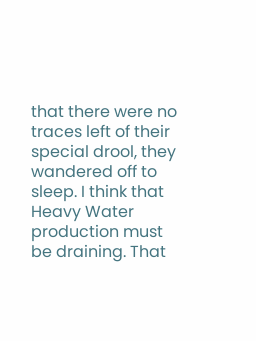that there were no traces left of their special drool, they wandered off to sleep. I think that Heavy Water production must be draining. That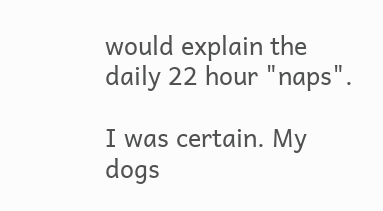would explain the daily 22 hour "naps".

I was certain. My dogs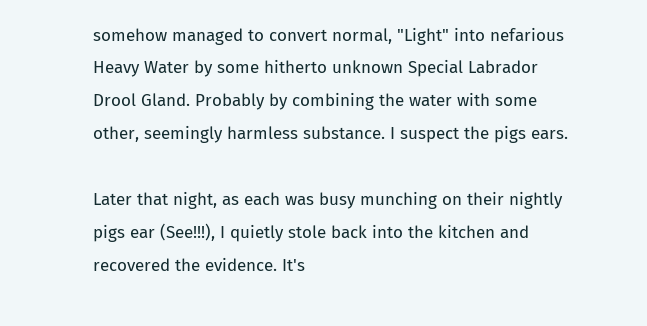somehow managed to convert normal, "Light" into nefarious Heavy Water by some hitherto unknown Special Labrador Drool Gland. Probably by combining the water with some other, seemingly harmless substance. I suspect the pigs ears.

Later that night, as each was busy munching on their nightly pigs ear (See!!!), I quietly stole back into the kitchen and recovered the evidence. It's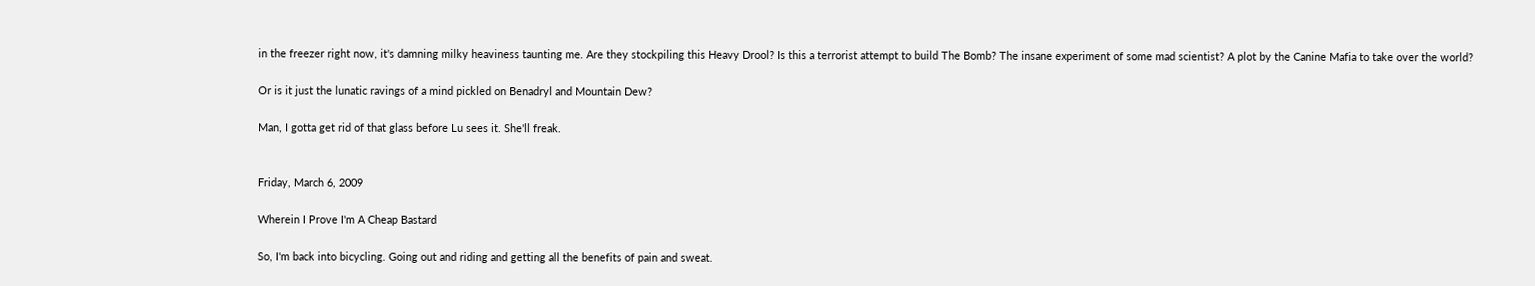in the freezer right now, it's damning milky heaviness taunting me. Are they stockpiling this Heavy Drool? Is this a terrorist attempt to build The Bomb? The insane experiment of some mad scientist? A plot by the Canine Mafia to take over the world?

Or is it just the lunatic ravings of a mind pickled on Benadryl and Mountain Dew?

Man, I gotta get rid of that glass before Lu sees it. She'll freak.


Friday, March 6, 2009

Wherein I Prove I'm A Cheap Bastard

So, I'm back into bicycling. Going out and riding and getting all the benefits of pain and sweat.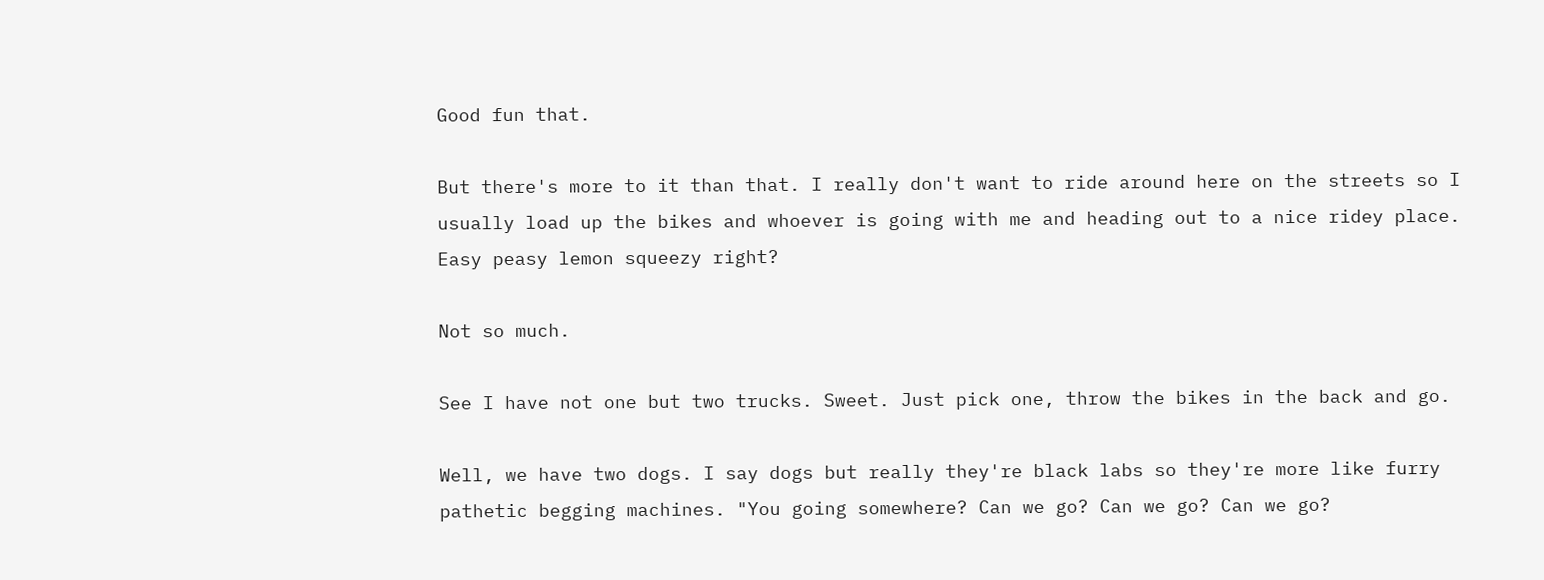Good fun that.

But there's more to it than that. I really don't want to ride around here on the streets so I usually load up the bikes and whoever is going with me and heading out to a nice ridey place. Easy peasy lemon squeezy right?

Not so much.

See I have not one but two trucks. Sweet. Just pick one, throw the bikes in the back and go.

Well, we have two dogs. I say dogs but really they're black labs so they're more like furry pathetic begging machines. "You going somewhere? Can we go? Can we go? Can we go?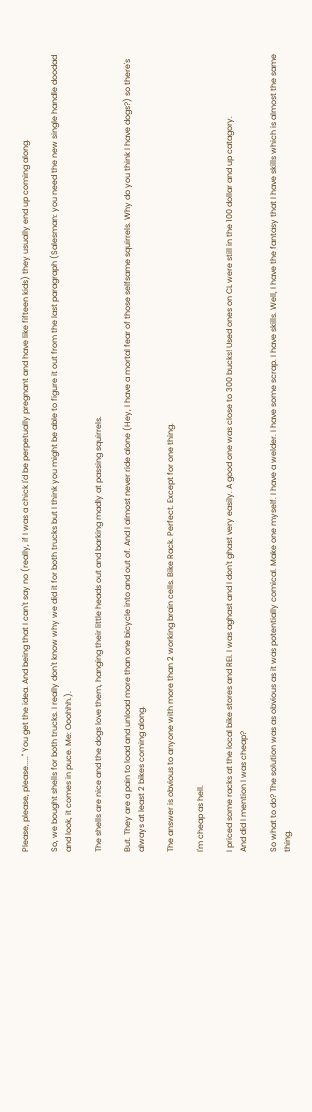Please, please, please....." You get the idea. And being that I can't say no (really, if I was a chick I'd be perpetually pregnant and have like fifteen kids) they usually end up coming along.

So, we bought shells for both trucks. I really don't know why we did it for both trucks but I think you might be able to figure it out from the last paragraph (Salesman: you need the new single handle doodad and look, it comes in puce. Me: Ooohhh.).

The shells are nice and the dogs love them, hanging their little heads out and barking madly at passing squirrels.

But. They are a pain to load and unload more than one bicycle into and out of. And I almost never ride alone (Hey, I have a mortal fear of those selfsame squirrels. Why do you think I have dogs?) so there's always at least 2 bikes coming along.

The answer is obvious to anyone with more than 2 working brain cells. Bike Rack. Perfect. Except for one thing.

I'm cheap as hell.

I priced some racks at the local bike stores and REI. I was aghast and I don't ghast very easily. A good one was close to 300 bucks! Used ones on CL were still in the 100 dollar and up catagory.
And did I mention I was cheap?

So what to do? The solution was as obvious as it was potentially comical. Make one myself. I have a welder. I have some scrap. I have skills. Well, I have the fantasy that I have skills which is almost the same thing.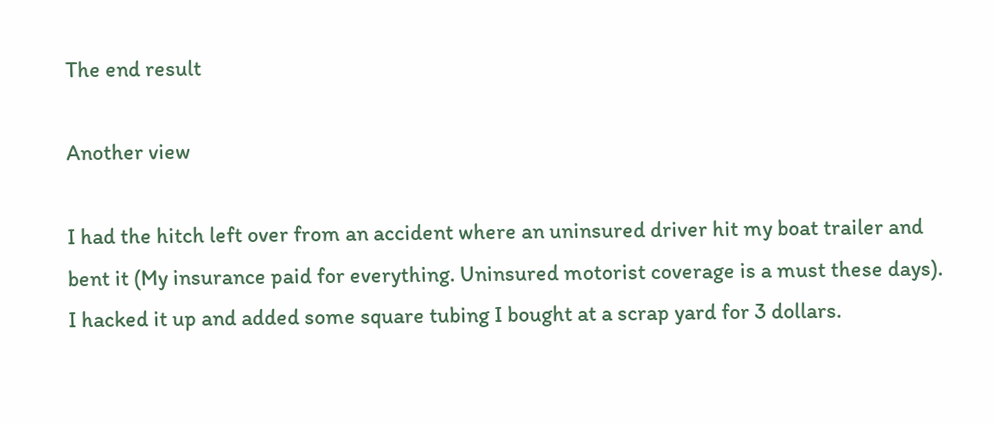The end result

Another view

I had the hitch left over from an accident where an uninsured driver hit my boat trailer and bent it (My insurance paid for everything. Uninsured motorist coverage is a must these days). I hacked it up and added some square tubing I bought at a scrap yard for 3 dollars.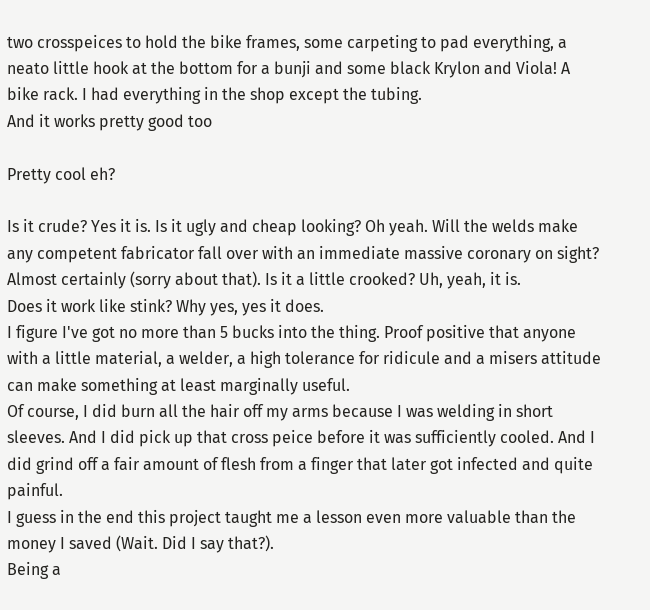two crosspeices to hold the bike frames, some carpeting to pad everything, a neato little hook at the bottom for a bunji and some black Krylon and Viola! A bike rack. I had everything in the shop except the tubing.
And it works pretty good too

Pretty cool eh?

Is it crude? Yes it is. Is it ugly and cheap looking? Oh yeah. Will the welds make any competent fabricator fall over with an immediate massive coronary on sight? Almost certainly (sorry about that). Is it a little crooked? Uh, yeah, it is.
Does it work like stink? Why yes, yes it does.
I figure I've got no more than 5 bucks into the thing. Proof positive that anyone with a little material, a welder, a high tolerance for ridicule and a misers attitude can make something at least marginally useful.
Of course, I did burn all the hair off my arms because I was welding in short sleeves. And I did pick up that cross peice before it was sufficiently cooled. And I did grind off a fair amount of flesh from a finger that later got infected and quite painful.
I guess in the end this project taught me a lesson even more valuable than the money I saved (Wait. Did I say that?).
Being a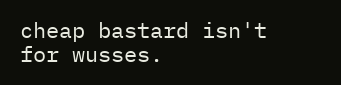cheap bastard isn't for wusses.